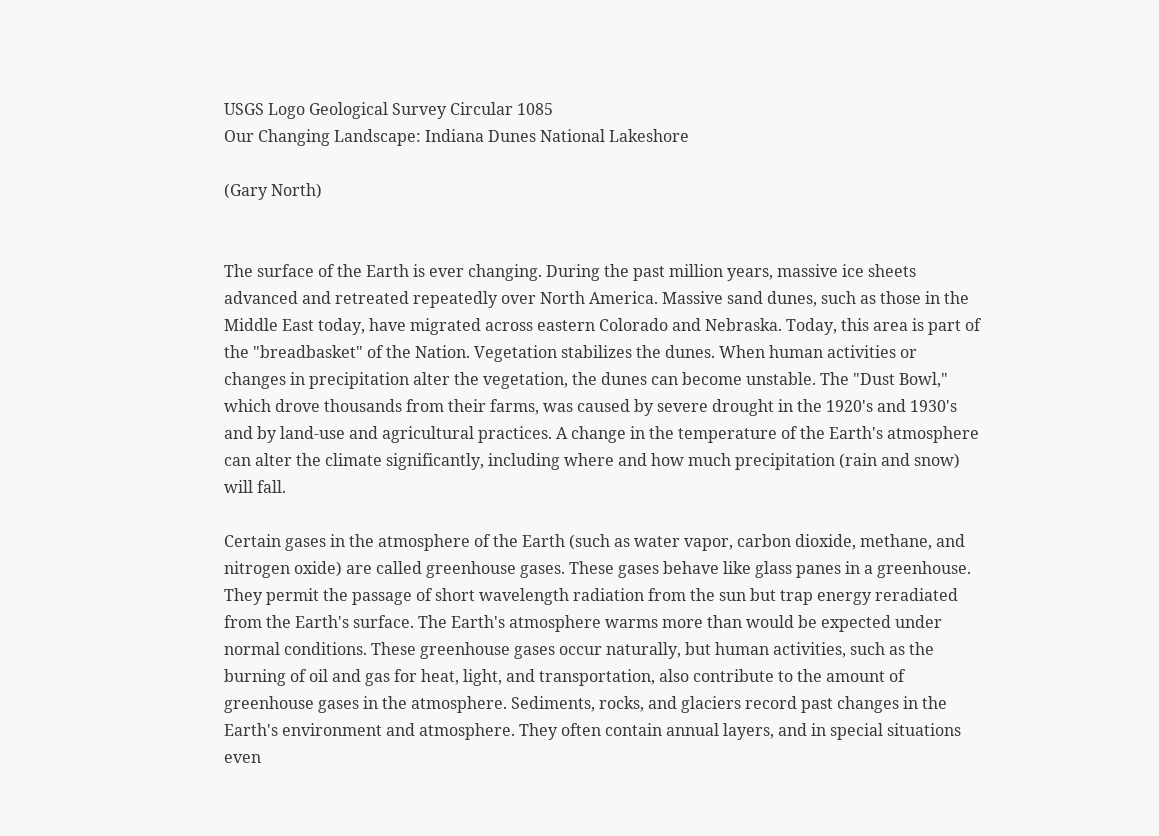USGS Logo Geological Survey Circular 1085
Our Changing Landscape: Indiana Dunes National Lakeshore

(Gary North)


The surface of the Earth is ever changing. During the past million years, massive ice sheets advanced and retreated repeatedly over North America. Massive sand dunes, such as those in the Middle East today, have migrated across eastern Colorado and Nebraska. Today, this area is part of the "breadbasket" of the Nation. Vegetation stabilizes the dunes. When human activities or changes in precipitation alter the vegetation, the dunes can become unstable. The "Dust Bowl," which drove thousands from their farms, was caused by severe drought in the 1920's and 1930's and by land-use and agricultural practices. A change in the temperature of the Earth's atmosphere can alter the climate significantly, including where and how much precipitation (rain and snow) will fall.

Certain gases in the atmosphere of the Earth (such as water vapor, carbon dioxide, methane, and nitrogen oxide) are called greenhouse gases. These gases behave like glass panes in a greenhouse. They permit the passage of short wavelength radiation from the sun but trap energy reradiated from the Earth's surface. The Earth's atmosphere warms more than would be expected under normal conditions. These greenhouse gases occur naturally, but human activities, such as the burning of oil and gas for heat, light, and transportation, also contribute to the amount of greenhouse gases in the atmosphere. Sediments, rocks, and glaciers record past changes in the Earth's environment and atmosphere. They often contain annual layers, and in special situations even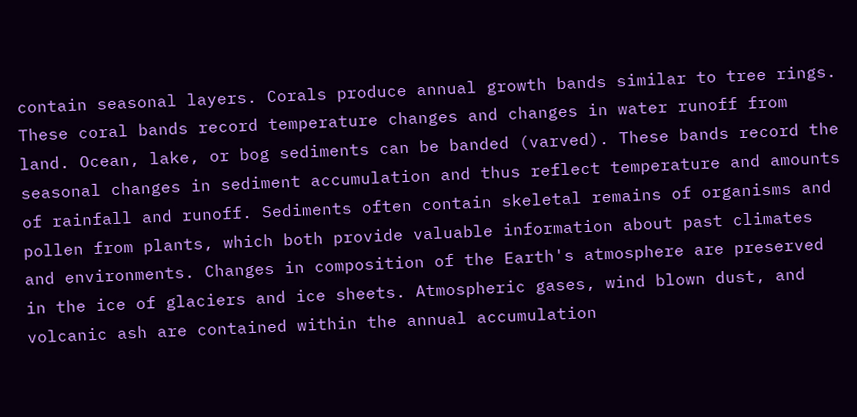contain seasonal layers. Corals produce annual growth bands similar to tree rings. These coral bands record temperature changes and changes in water runoff from land. Ocean, lake, or bog sediments can be banded (varved). These bands record the seasonal changes in sediment accumulation and thus reflect temperature and amounts of rainfall and runoff. Sediments often contain skeletal remains of organisms and pollen from plants, which both provide valuable information about past climates and environments. Changes in composition of the Earth's atmosphere are preserved in the ice of glaciers and ice sheets. Atmospheric gases, wind blown dust, and volcanic ash are contained within the annual accumulation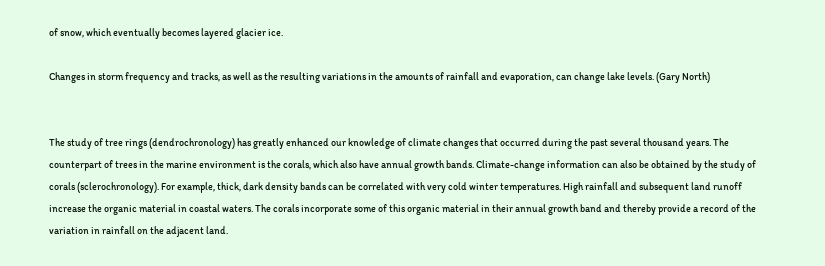of snow, which eventually becomes layered glacier ice.

Changes in storm frequency and tracks, as well as the resulting variations in the amounts of rainfall and evaporation, can change lake levels. (Gary North)


The study of tree rings (dendrochronology) has greatly enhanced our knowledge of climate changes that occurred during the past several thousand years. The counterpart of trees in the marine environment is the corals, which also have annual growth bands. Climate-change information can also be obtained by the study of corals (sclerochronology). For example, thick, dark density bands can be correlated with very cold winter temperatures. High rainfall and subsequent land runoff increase the organic material in coastal waters. The corals incorporate some of this organic material in their annual growth band and thereby provide a record of the variation in rainfall on the adjacent land.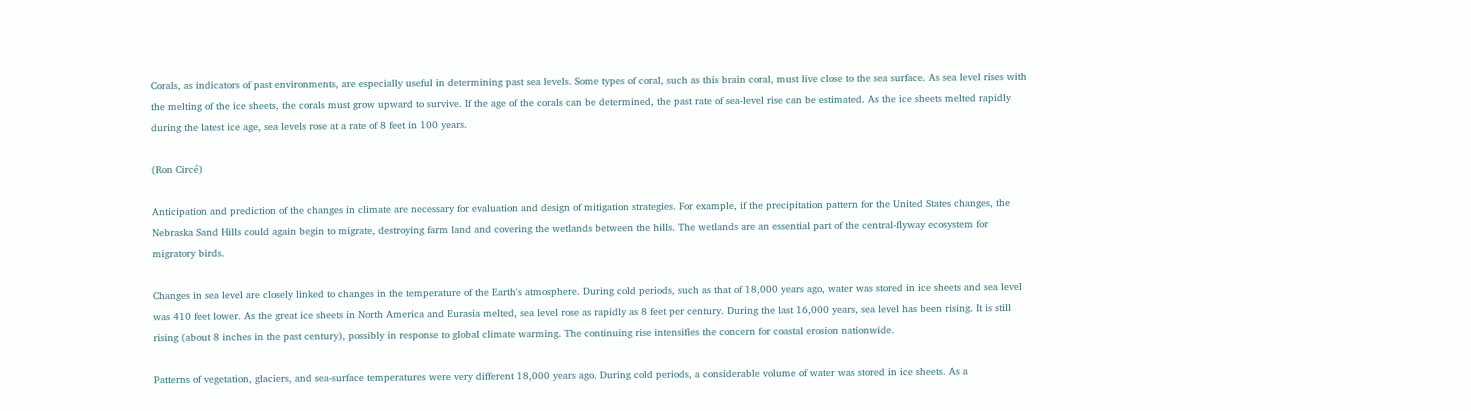Corals, as indicators of past environments, are especially useful in determining past sea levels. Some types of coral, such as this brain coral, must live close to the sea surface. As sea level rises with the melting of the ice sheets, the corals must grow upward to survive. If the age of the corals can be determined, the past rate of sea-level rise can be estimated. As the ice sheets melted rapidly during the latest ice age, sea levels rose at a rate of 8 feet in 100 years.

(Ron Circé)

Anticipation and prediction of the changes in climate are necessary for evaluation and design of mitigation strategies. For example, if the precipitation pattern for the United States changes, the Nebraska Sand Hills could again begin to migrate, destroying farm land and covering the wetlands between the hills. The wetlands are an essential part of the central-flyway ecosystem for migratory birds.

Changes in sea level are closely linked to changes in the temperature of the Earth's atmosphere. During cold periods, such as that of 18,000 years ago, water was stored in ice sheets and sea level was 410 feet lower. As the great ice sheets in North America and Eurasia melted, sea level rose as rapidly as 8 feet per century. During the last 16,000 years, sea level has been rising. It is still rising (about 8 inches in the past century), possibly in response to global climate warming. The continuing rise intensifies the concern for coastal erosion nationwide.

Patterns of vegetation, glaciers, and sea-surface temperatures were very different 18,000 years ago. During cold periods, a considerable volume of water was stored in ice sheets. As a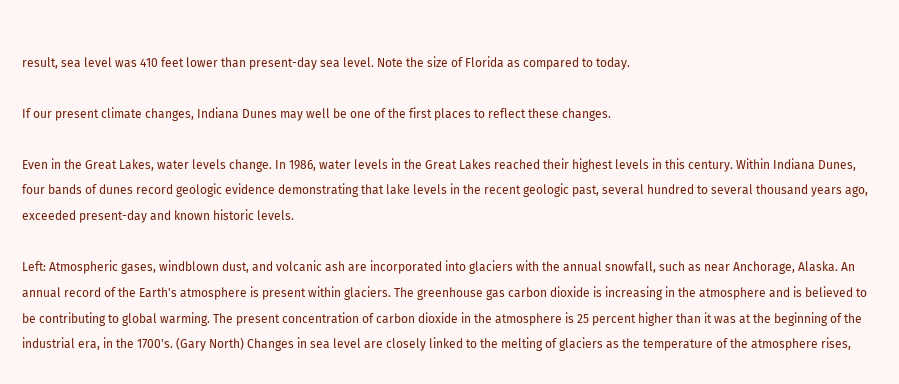result, sea level was 410 feet lower than present-day sea level. Note the size of Florida as compared to today.

If our present climate changes, Indiana Dunes may well be one of the first places to reflect these changes.

Even in the Great Lakes, water levels change. In 1986, water levels in the Great Lakes reached their highest levels in this century. Within Indiana Dunes, four bands of dunes record geologic evidence demonstrating that lake levels in the recent geologic past, several hundred to several thousand years ago, exceeded present-day and known historic levels.

Left: Atmospheric gases, windblown dust, and volcanic ash are incorporated into glaciers with the annual snowfall, such as near Anchorage, Alaska. An annual record of the Earth's atmosphere is present within glaciers. The greenhouse gas carbon dioxide is increasing in the atmosphere and is believed to be contributing to global warming. The present concentration of carbon dioxide in the atmosphere is 25 percent higher than it was at the beginning of the industrial era, in the 1700's. (Gary North) Changes in sea level are closely linked to the melting of glaciers as the temperature of the atmosphere rises,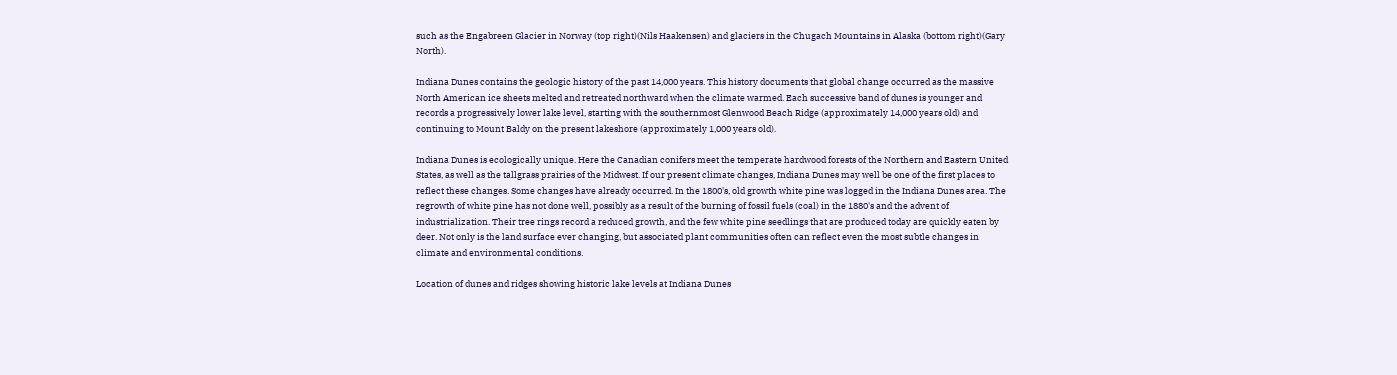such as the Engabreen Glacier in Norway (top right)(Nils Haakensen) and glaciers in the Chugach Mountains in Alaska (bottom right)(Gary North).

Indiana Dunes contains the geologic history of the past 14,000 years. This history documents that global change occurred as the massive North American ice sheets melted and retreated northward when the climate warmed. Each successive band of dunes is younger and records a progressively lower lake level, starting with the southernmost Glenwood Beach Ridge (approximately 14,000 years old) and continuing to Mount Baldy on the present lakeshore (approximately 1,000 years old).

Indiana Dunes is ecologically unique. Here the Canadian conifers meet the temperate hardwood forests of the Northern and Eastern United States, as well as the tallgrass prairies of the Midwest. If our present climate changes, Indiana Dunes may well be one of the first places to reflect these changes. Some changes have already occurred. In the 1800's, old growth white pine was logged in the Indiana Dunes area. The regrowth of white pine has not done well, possibly as a result of the burning of fossil fuels (coal) in the 1880's and the advent of industrialization. Their tree rings record a reduced growth, and the few white pine seedlings that are produced today are quickly eaten by deer. Not only is the land surface ever changing, but associated plant communities often can reflect even the most subtle changes in climate and environmental conditions.

Location of dunes and ridges showing historic lake levels at Indiana Dunes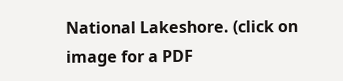National Lakeshore. (click on image for a PDF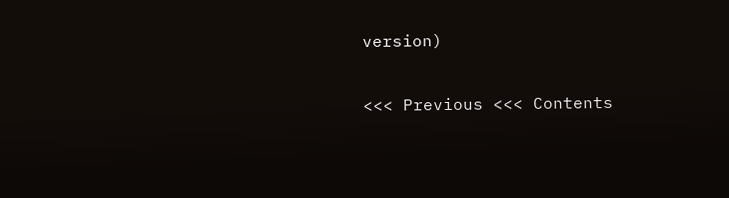version)

<<< Previous <<< Contents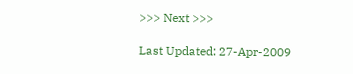>>> Next >>>

Last Updated: 27-Apr-2009